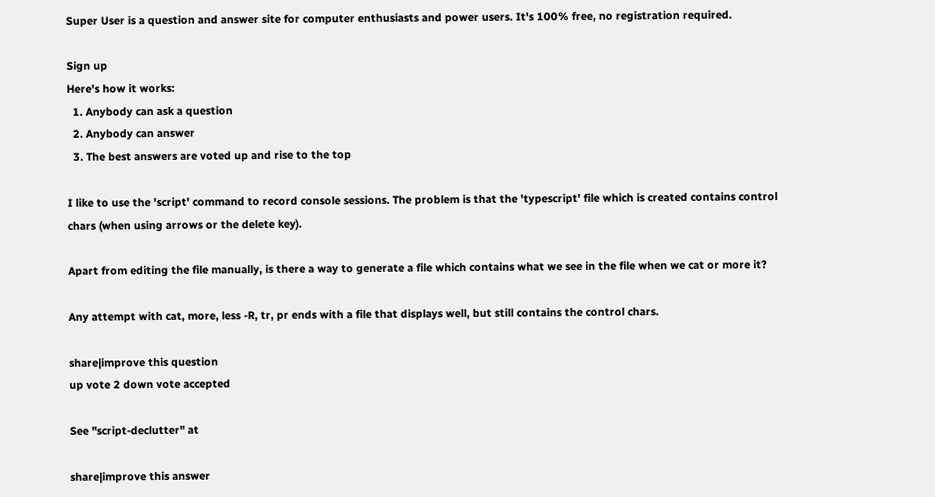Super User is a question and answer site for computer enthusiasts and power users. It's 100% free, no registration required.

Sign up
Here's how it works:
  1. Anybody can ask a question
  2. Anybody can answer
  3. The best answers are voted up and rise to the top

I like to use the 'script' command to record console sessions. The problem is that the 'typescript' file which is created contains control chars (when using arrows or the delete key).

Apart from editing the file manually, is there a way to generate a file which contains what we see in the file when we cat or more it?

Any attempt with cat, more, less -R, tr, pr ends with a file that displays well, but still contains the control chars.

share|improve this question
up vote 2 down vote accepted

See "script-declutter" at

share|improve this answer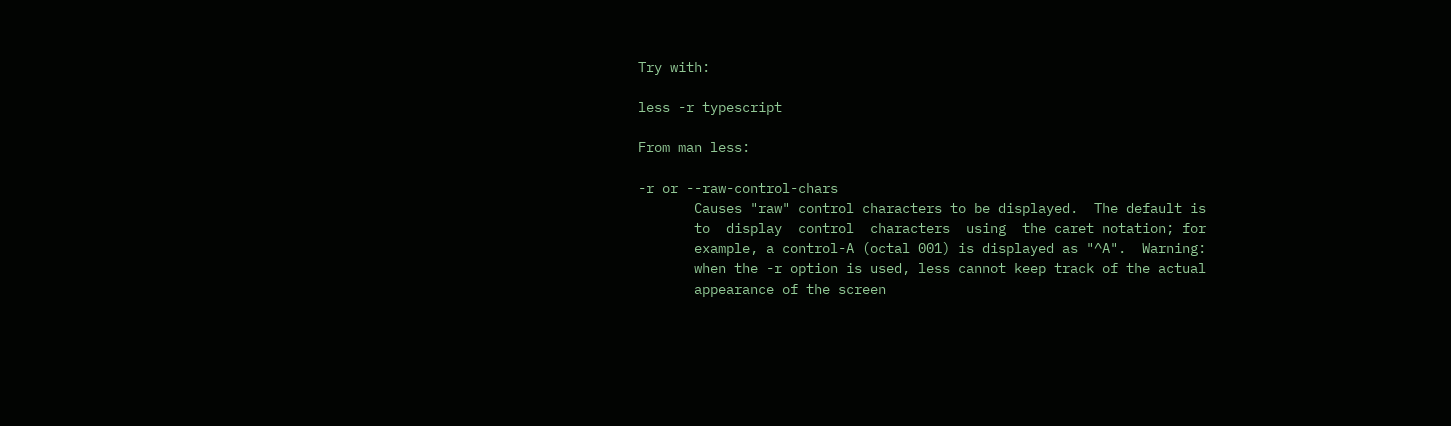Try with:

less -r typescript

From man less:

-r or --raw-control-chars
       Causes "raw" control characters to be displayed.  The default is
       to  display  control  characters  using  the caret notation; for
       example, a control-A (octal 001) is displayed as "^A".  Warning:
       when the -r option is used, less cannot keep track of the actual
       appearance of the screen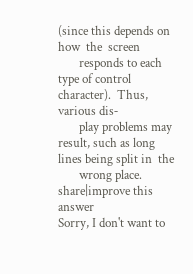(since this depends on how  the  screen
       responds to each type of control character).  Thus, various dis‐
       play problems may result, such as long lines being split in  the
       wrong place.
share|improve this answer
Sorry, I don't want to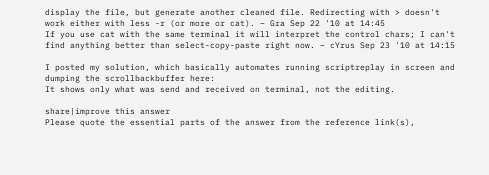display the file, but generate another cleaned file. Redirecting with > doesn't work either with less -r (or more or cat). – Gra Sep 22 '10 at 14:45
If you use cat with the same terminal it will interpret the control chars; I can't find anything better than select-copy-paste right now. – cYrus Sep 23 '10 at 14:15

I posted my solution, which basically automates running scriptreplay in screen and dumping the scrollbackbuffer here:
It shows only what was send and received on terminal, not the editing.

share|improve this answer
Please quote the essential parts of the answer from the reference link(s),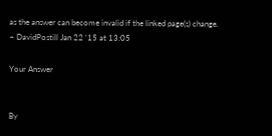as the answer can become invalid if the linked page(s) change. – DavidPostill Jan 22 '15 at 13:05

Your Answer


By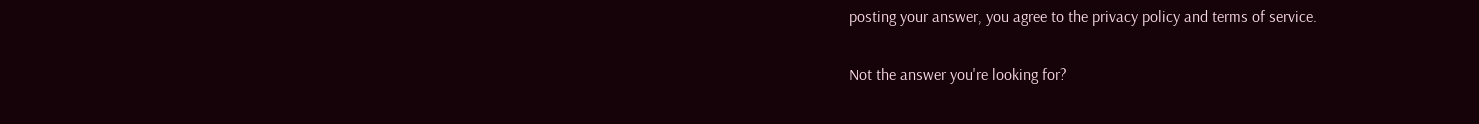posting your answer, you agree to the privacy policy and terms of service.

Not the answer you're looking for?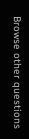Browse other questions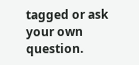tagged or ask your own question.